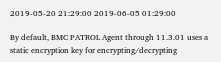2019-05-20 21:29:00 2019-06-05 01:29:00

By default, BMC PATROL Agent through 11.3.01 uses a static encryption key for encrypting/decrypting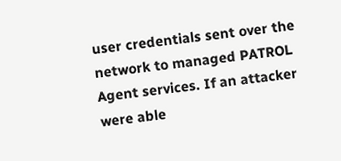user credentials sent over the network to managed PATROL Agent services. If an attacker were able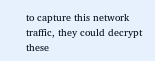to capture this network traffic, they could decrypt these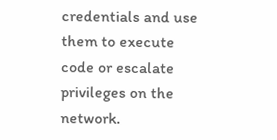credentials and use them to execute code or escalate privileges on the network.